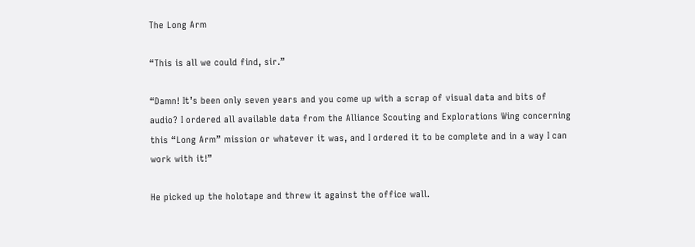The Long Arm

“This is all we could find, sir.”

“Damn! It’s been only seven years and you come up with a scrap of visual data and bits of audio? I ordered all available data from the Alliance Scouting and Explorations Wing concerning this “Long Arm” mission or whatever it was, and I ordered it to be complete and in a way I can work with it!”

He picked up the holotape and threw it against the office wall.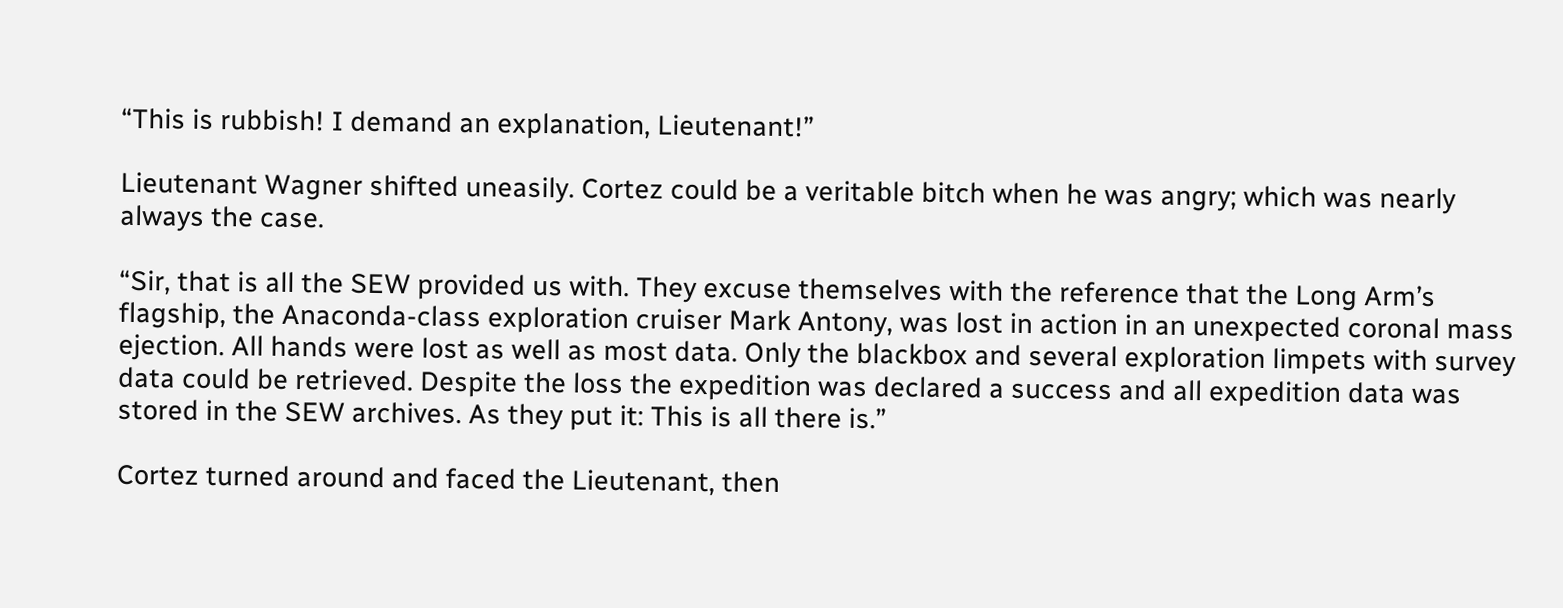“This is rubbish! I demand an explanation, Lieutenant!”

Lieutenant Wagner shifted uneasily. Cortez could be a veritable bitch when he was angry; which was nearly always the case.

“Sir, that is all the SEW provided us with. They excuse themselves with the reference that the Long Arm’s flagship, the Anaconda-class exploration cruiser Mark Antony, was lost in action in an unexpected coronal mass ejection. All hands were lost as well as most data. Only the blackbox and several exploration limpets with survey data could be retrieved. Despite the loss the expedition was declared a success and all expedition data was stored in the SEW archives. As they put it: This is all there is.”

Cortez turned around and faced the Lieutenant, then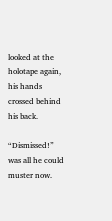looked at the holotape again, his hands crossed behind his back.

“Dismissed!” was all he could muster now.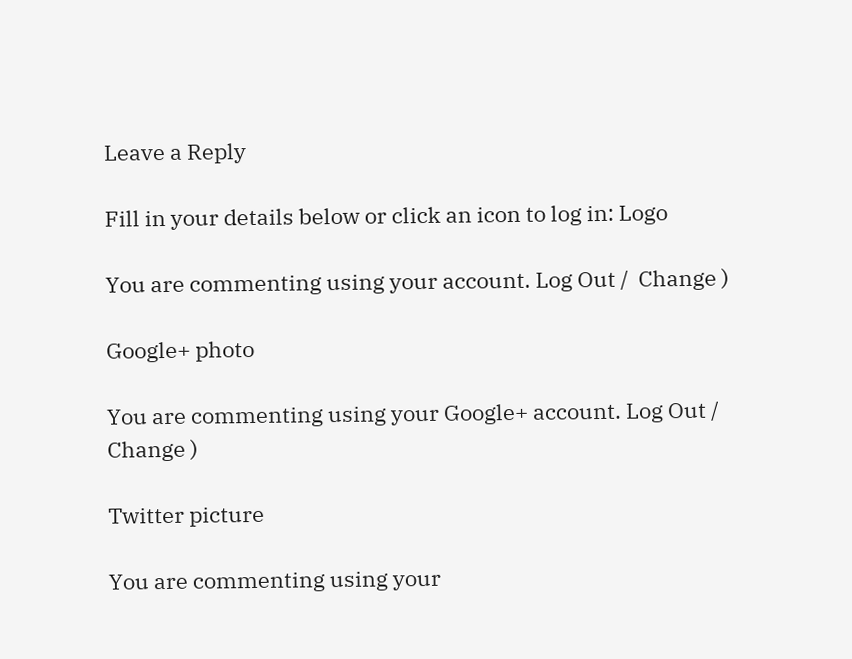Leave a Reply

Fill in your details below or click an icon to log in: Logo

You are commenting using your account. Log Out /  Change )

Google+ photo

You are commenting using your Google+ account. Log Out /  Change )

Twitter picture

You are commenting using your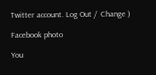Twitter account. Log Out /  Change )

Facebook photo

You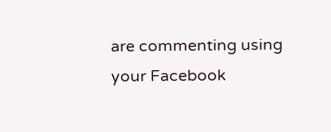are commenting using your Facebook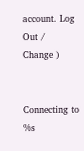account. Log Out /  Change )


Connecting to %s